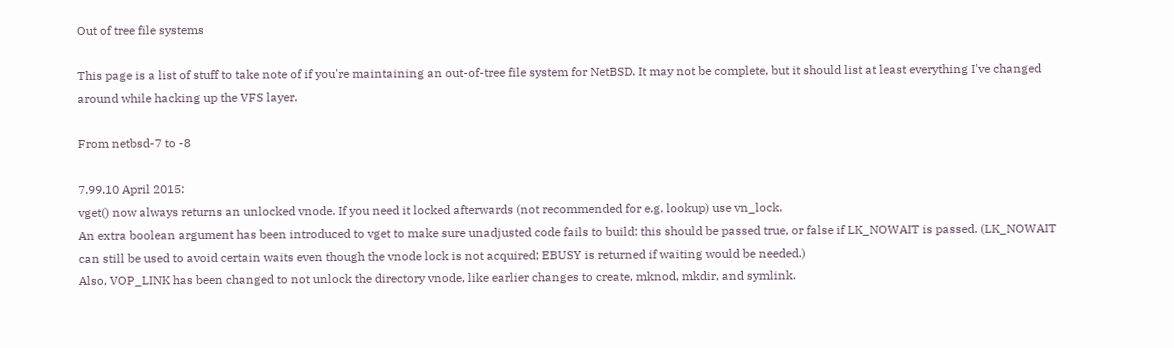Out of tree file systems

This page is a list of stuff to take note of if you're maintaining an out-of-tree file system for NetBSD. It may not be complete, but it should list at least everything I've changed around while hacking up the VFS layer.

From netbsd-7 to -8

7.99.10 April 2015:
vget() now always returns an unlocked vnode. If you need it locked afterwards (not recommended for e.g. lookup) use vn_lock.
An extra boolean argument has been introduced to vget to make sure unadjusted code fails to build: this should be passed true, or false if LK_NOWAIT is passed. (LK_NOWAIT can still be used to avoid certain waits even though the vnode lock is not acquired; EBUSY is returned if waiting would be needed.)
Also, VOP_LINK has been changed to not unlock the directory vnode, like earlier changes to create, mknod, mkdir, and symlink.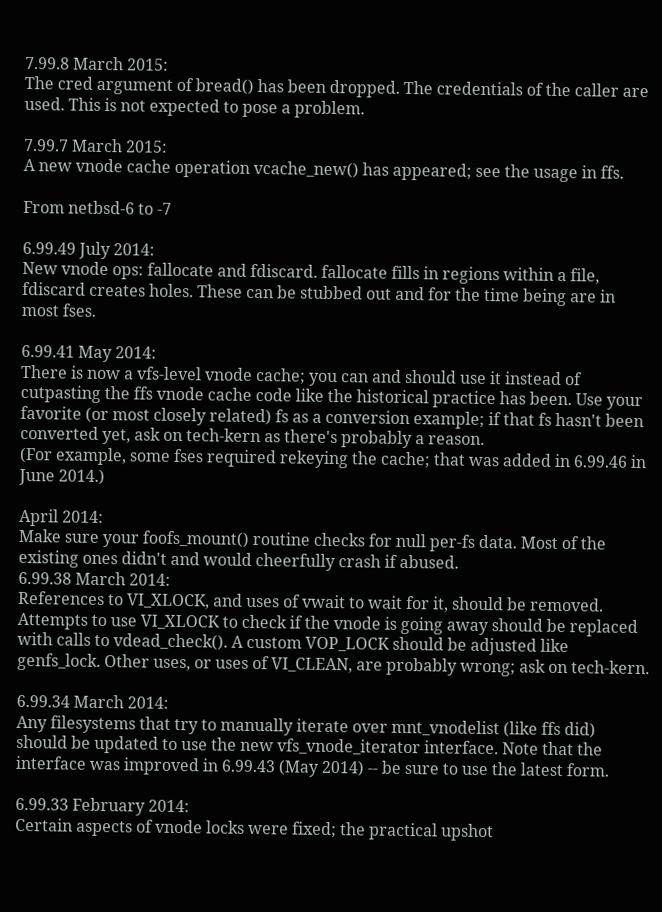7.99.8 March 2015:
The cred argument of bread() has been dropped. The credentials of the caller are used. This is not expected to pose a problem.

7.99.7 March 2015:
A new vnode cache operation vcache_new() has appeared; see the usage in ffs.

From netbsd-6 to -7

6.99.49 July 2014:
New vnode ops: fallocate and fdiscard. fallocate fills in regions within a file, fdiscard creates holes. These can be stubbed out and for the time being are in most fses.

6.99.41 May 2014:
There is now a vfs-level vnode cache; you can and should use it instead of cutpasting the ffs vnode cache code like the historical practice has been. Use your favorite (or most closely related) fs as a conversion example; if that fs hasn't been converted yet, ask on tech-kern as there's probably a reason.
(For example, some fses required rekeying the cache; that was added in 6.99.46 in June 2014.)

April 2014:
Make sure your foofs_mount() routine checks for null per-fs data. Most of the existing ones didn't and would cheerfully crash if abused.
6.99.38 March 2014:
References to VI_XLOCK, and uses of vwait to wait for it, should be removed. Attempts to use VI_XLOCK to check if the vnode is going away should be replaced with calls to vdead_check(). A custom VOP_LOCK should be adjusted like genfs_lock. Other uses, or uses of VI_CLEAN, are probably wrong; ask on tech-kern.

6.99.34 March 2014:
Any filesystems that try to manually iterate over mnt_vnodelist (like ffs did) should be updated to use the new vfs_vnode_iterator interface. Note that the interface was improved in 6.99.43 (May 2014) -- be sure to use the latest form.

6.99.33 February 2014:
Certain aspects of vnode locks were fixed; the practical upshot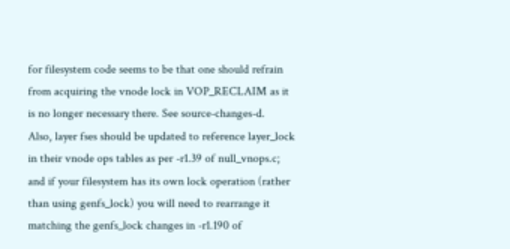for filesystem code seems to be that one should refrain from acquiring the vnode lock in VOP_RECLAIM as it is no longer necessary there. See source-changes-d.
Also, layer fses should be updated to reference layer_lock in their vnode ops tables as per -r1.39 of null_vnops.c; and if your filesystem has its own lock operation (rather than using genfs_lock) you will need to rearrange it matching the genfs_lock changes in -r1.190 of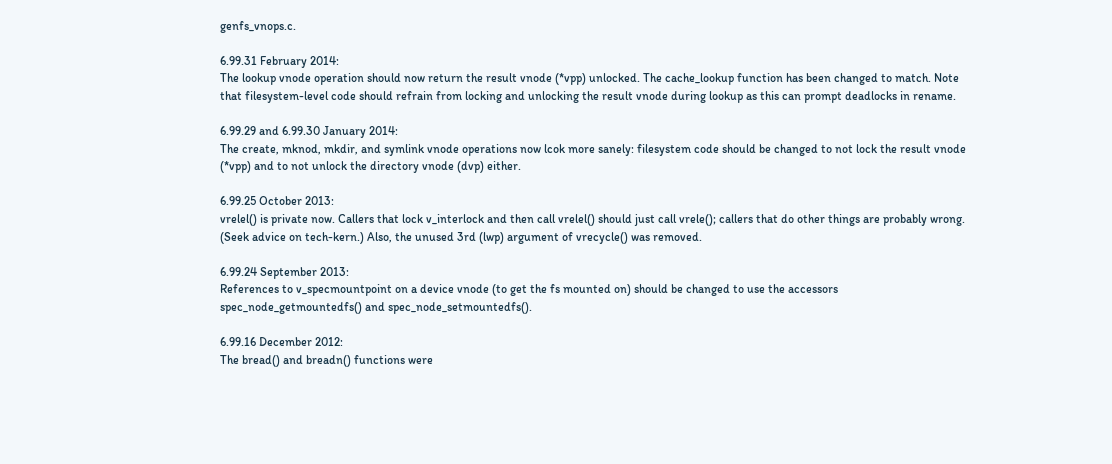genfs_vnops.c.

6.99.31 February 2014:
The lookup vnode operation should now return the result vnode (*vpp) unlocked. The cache_lookup function has been changed to match. Note that filesystem-level code should refrain from locking and unlocking the result vnode during lookup as this can prompt deadlocks in rename.

6.99.29 and 6.99.30 January 2014:
The create, mknod, mkdir, and symlink vnode operations now lcok more sanely: filesystem code should be changed to not lock the result vnode (*vpp) and to not unlock the directory vnode (dvp) either.

6.99.25 October 2013:
vrelel() is private now. Callers that lock v_interlock and then call vrelel() should just call vrele(); callers that do other things are probably wrong. (Seek advice on tech-kern.) Also, the unused 3rd (lwp) argument of vrecycle() was removed.

6.99.24 September 2013:
References to v_specmountpoint on a device vnode (to get the fs mounted on) should be changed to use the accessors spec_node_getmountedfs() and spec_node_setmountedfs().

6.99.16 December 2012:
The bread() and breadn() functions were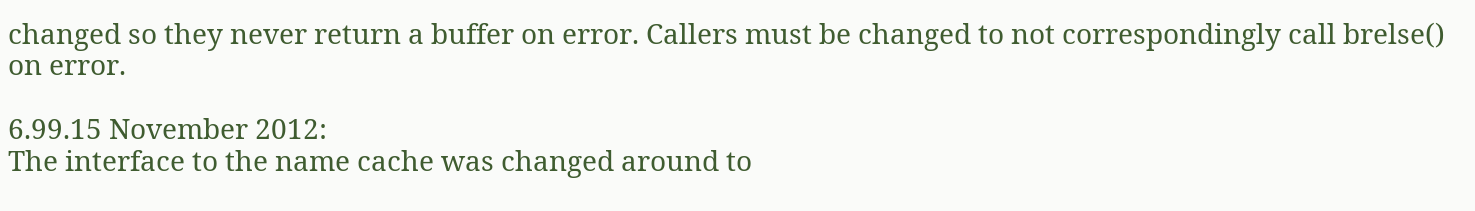changed so they never return a buffer on error. Callers must be changed to not correspondingly call brelse() on error.

6.99.15 November 2012:
The interface to the name cache was changed around to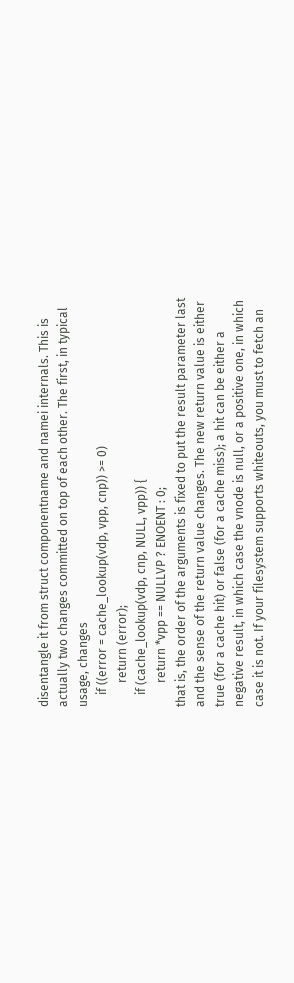disentangle it from struct componentname and namei internals. This is actually two changes committed on top of each other. The first, in typical usage, changes
    if ((error = cache_lookup(vdp, vpp, cnp)) >= 0)
        return (error);
    if (cache_lookup(vdp, cnp, NULL, vpp)) {
        return *vpp == NULLVP ? ENOENT : 0;
that is, the order of the arguments is fixed to put the result parameter last and the sense of the return value changes. The new return value is either true (for a cache hit) or false (for a cache miss); a hit can be either a negative result, in which case the vnode is null, or a positive one, in which case it is not. If your filesystem supports whiteouts, you must to fetch an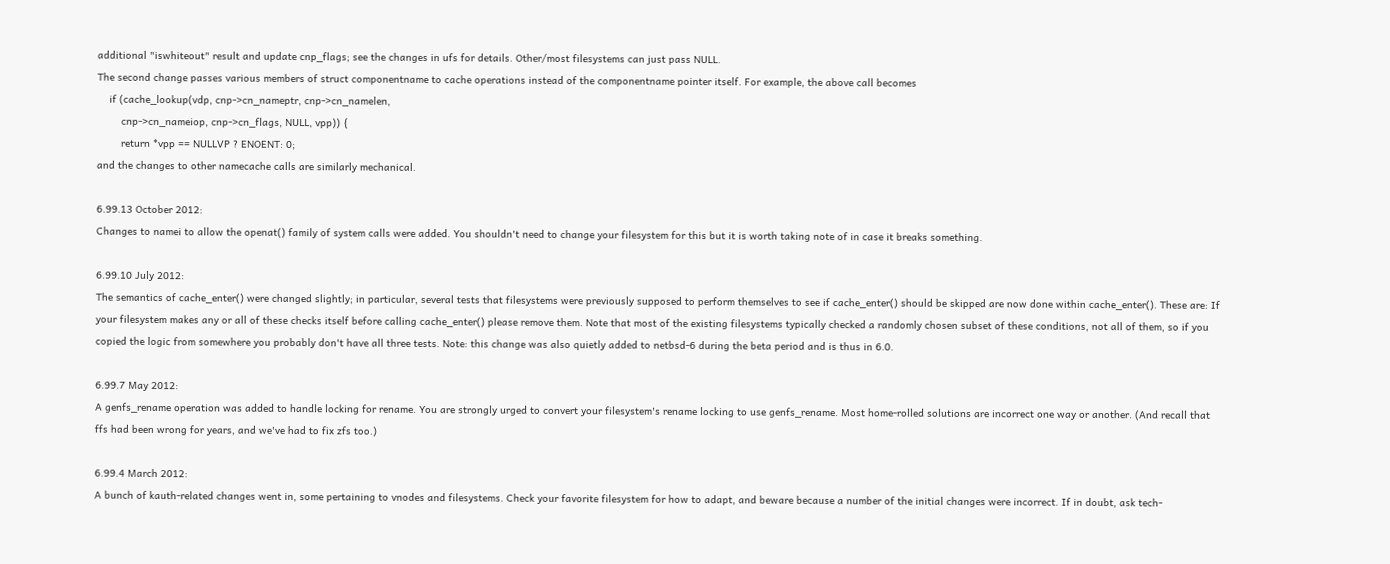additional "iswhiteout" result and update cnp_flags; see the changes in ufs for details. Other/most filesystems can just pass NULL.
The second change passes various members of struct componentname to cache operations instead of the componentname pointer itself. For example, the above call becomes
    if (cache_lookup(vdp, cnp->cn_nameptr, cnp->cn_namelen,
        cnp->cn_nameiop, cnp->cn_flags, NULL, vpp)) {
        return *vpp == NULLVP ? ENOENT: 0;
and the changes to other namecache calls are similarly mechanical.

6.99.13 October 2012:
Changes to namei to allow the openat() family of system calls were added. You shouldn't need to change your filesystem for this but it is worth taking note of in case it breaks something.

6.99.10 July 2012:
The semantics of cache_enter() were changed slightly; in particular, several tests that filesystems were previously supposed to perform themselves to see if cache_enter() should be skipped are now done within cache_enter(). These are: If your filesystem makes any or all of these checks itself before calling cache_enter() please remove them. Note that most of the existing filesystems typically checked a randomly chosen subset of these conditions, not all of them, so if you copied the logic from somewhere you probably don't have all three tests. Note: this change was also quietly added to netbsd-6 during the beta period and is thus in 6.0.

6.99.7 May 2012:
A genfs_rename operation was added to handle locking for rename. You are strongly urged to convert your filesystem's rename locking to use genfs_rename. Most home-rolled solutions are incorrect one way or another. (And recall that ffs had been wrong for years, and we've had to fix zfs too.)

6.99.4 March 2012:
A bunch of kauth-related changes went in, some pertaining to vnodes and filesystems. Check your favorite filesystem for how to adapt, and beware because a number of the initial changes were incorrect. If in doubt, ask tech-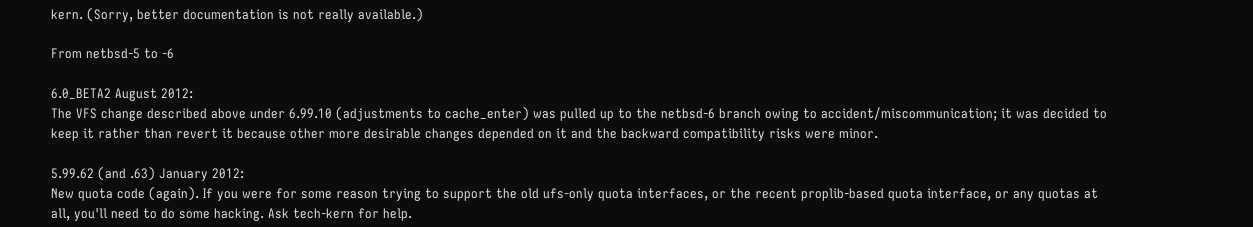kern. (Sorry, better documentation is not really available.)

From netbsd-5 to -6

6.0_BETA2 August 2012:
The VFS change described above under 6.99.10 (adjustments to cache_enter) was pulled up to the netbsd-6 branch owing to accident/miscommunication; it was decided to keep it rather than revert it because other more desirable changes depended on it and the backward compatibility risks were minor.

5.99.62 (and .63) January 2012:
New quota code (again). If you were for some reason trying to support the old ufs-only quota interfaces, or the recent proplib-based quota interface, or any quotas at all, you'll need to do some hacking. Ask tech-kern for help.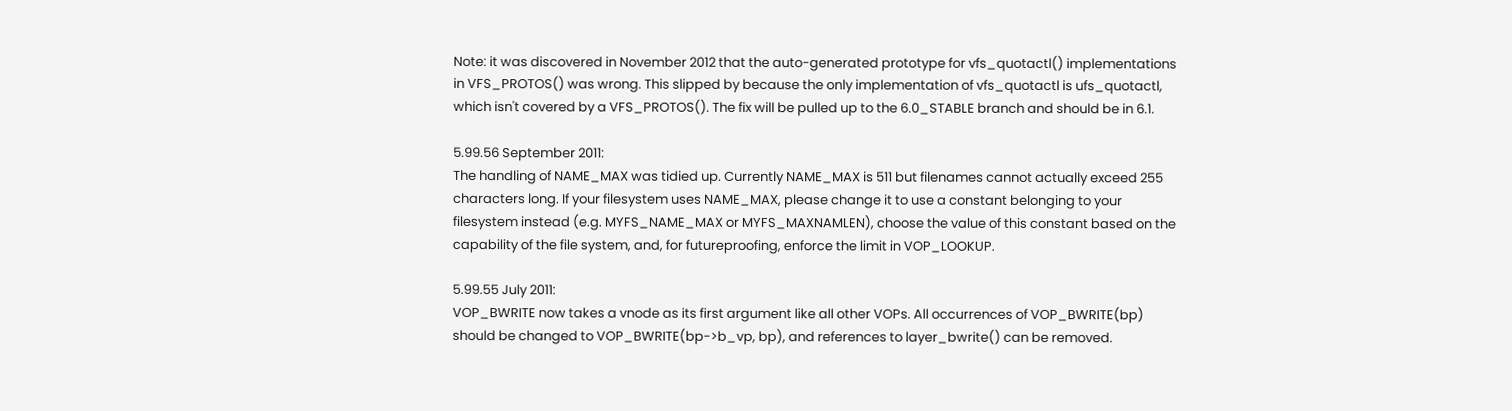Note: it was discovered in November 2012 that the auto-generated prototype for vfs_quotactl() implementations in VFS_PROTOS() was wrong. This slipped by because the only implementation of vfs_quotactl is ufs_quotactl, which isn't covered by a VFS_PROTOS(). The fix will be pulled up to the 6.0_STABLE branch and should be in 6.1.

5.99.56 September 2011:
The handling of NAME_MAX was tidied up. Currently NAME_MAX is 511 but filenames cannot actually exceed 255 characters long. If your filesystem uses NAME_MAX, please change it to use a constant belonging to your filesystem instead (e.g. MYFS_NAME_MAX or MYFS_MAXNAMLEN), choose the value of this constant based on the capability of the file system, and, for futureproofing, enforce the limit in VOP_LOOKUP.

5.99.55 July 2011:
VOP_BWRITE now takes a vnode as its first argument like all other VOPs. All occurrences of VOP_BWRITE(bp) should be changed to VOP_BWRITE(bp->b_vp, bp), and references to layer_bwrite() can be removed.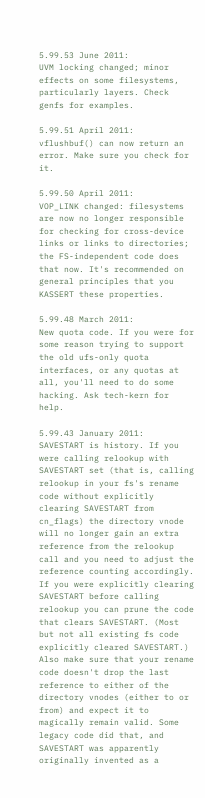5.99.53 June 2011:
UVM locking changed; minor effects on some filesystems, particularly layers. Check genfs for examples.

5.99.51 April 2011:
vflushbuf() can now return an error. Make sure you check for it.

5.99.50 April 2011:
VOP_LINK changed: filesystems are now no longer responsible for checking for cross-device links or links to directories; the FS-independent code does that now. It's recommended on general principles that you KASSERT these properties.

5.99.48 March 2011:
New quota code. If you were for some reason trying to support the old ufs-only quota interfaces, or any quotas at all, you'll need to do some hacking. Ask tech-kern for help.

5.99.43 January 2011:
SAVESTART is history. If you were calling relookup with SAVESTART set (that is, calling relookup in your fs's rename code without explicitly clearing SAVESTART from cn_flags) the directory vnode will no longer gain an extra reference from the relookup call and you need to adjust the reference counting accordingly. If you were explicitly clearing SAVESTART before calling relookup you can prune the code that clears SAVESTART. (Most but not all existing fs code explicitly cleared SAVESTART.) Also make sure that your rename code doesn't drop the last reference to either of the directory vnodes (either to or from) and expect it to magically remain valid. Some legacy code did that, and SAVESTART was apparently originally invented as a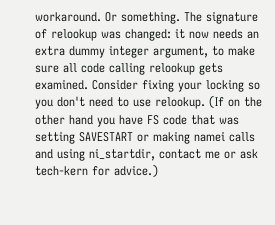workaround. Or something. The signature of relookup was changed: it now needs an extra dummy integer argument, to make sure all code calling relookup gets examined. Consider fixing your locking so you don't need to use relookup. (If on the other hand you have FS code that was setting SAVESTART or making namei calls and using ni_startdir, contact me or ask tech-kern for advice.)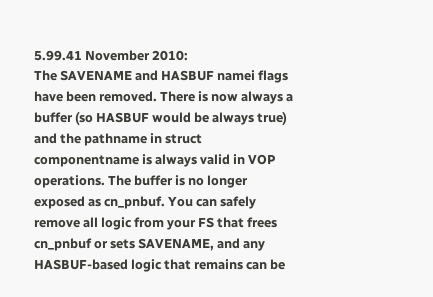5.99.41 November 2010:
The SAVENAME and HASBUF namei flags have been removed. There is now always a buffer (so HASBUF would be always true) and the pathname in struct componentname is always valid in VOP operations. The buffer is no longer exposed as cn_pnbuf. You can safely remove all logic from your FS that frees cn_pnbuf or sets SAVENAME, and any HASBUF-based logic that remains can be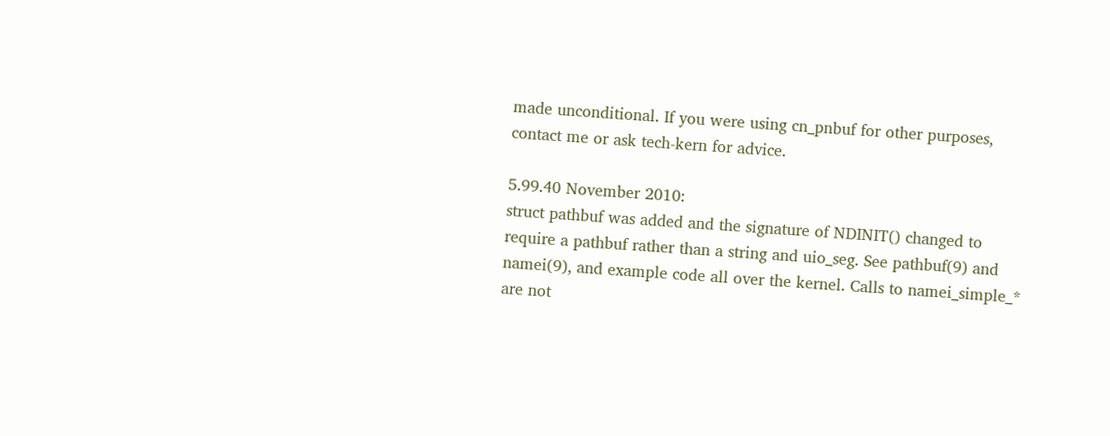made unconditional. If you were using cn_pnbuf for other purposes, contact me or ask tech-kern for advice.

5.99.40 November 2010:
struct pathbuf was added and the signature of NDINIT() changed to require a pathbuf rather than a string and uio_seg. See pathbuf(9) and namei(9), and example code all over the kernel. Calls to namei_simple_* are not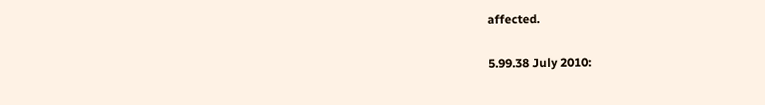affected.

5.99.38 July 2010: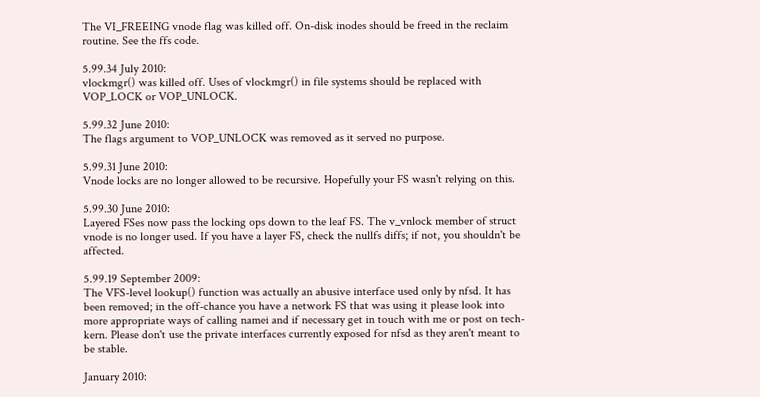The VI_FREEING vnode flag was killed off. On-disk inodes should be freed in the reclaim routine. See the ffs code.

5.99.34 July 2010:
vlockmgr() was killed off. Uses of vlockmgr() in file systems should be replaced with VOP_LOCK or VOP_UNLOCK.

5.99.32 June 2010:
The flags argument to VOP_UNLOCK was removed as it served no purpose.

5.99.31 June 2010:
Vnode locks are no longer allowed to be recursive. Hopefully your FS wasn't relying on this.

5.99.30 June 2010:
Layered FSes now pass the locking ops down to the leaf FS. The v_vnlock member of struct vnode is no longer used. If you have a layer FS, check the nullfs diffs; if not, you shouldn't be affected.

5.99.19 September 2009:
The VFS-level lookup() function was actually an abusive interface used only by nfsd. It has been removed; in the off-chance you have a network FS that was using it please look into more appropriate ways of calling namei and if necessary get in touch with me or post on tech-kern. Please don't use the private interfaces currently exposed for nfsd as they aren't meant to be stable.

January 2010: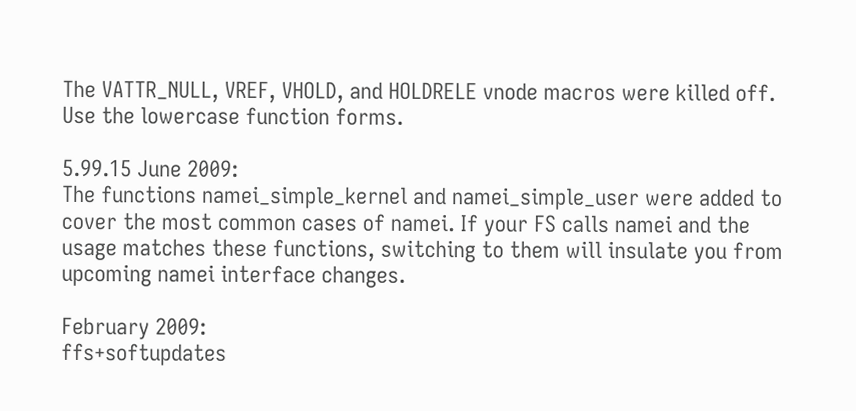The VATTR_NULL, VREF, VHOLD, and HOLDRELE vnode macros were killed off. Use the lowercase function forms.

5.99.15 June 2009:
The functions namei_simple_kernel and namei_simple_user were added to cover the most common cases of namei. If your FS calls namei and the usage matches these functions, switching to them will insulate you from upcoming namei interface changes.

February 2009:
ffs+softupdates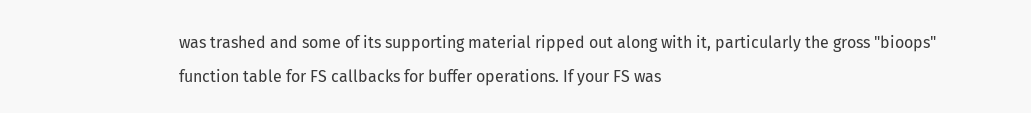was trashed and some of its supporting material ripped out along with it, particularly the gross "bioops" function table for FS callbacks for buffer operations. If your FS was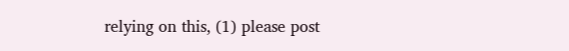relying on this, (1) please post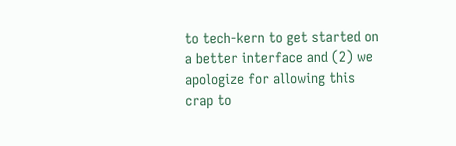to tech-kern to get started on a better interface and (2) we apologize for allowing this crap to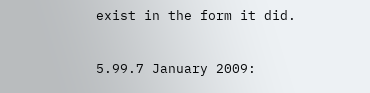exist in the form it did.

5.99.7 January 2009: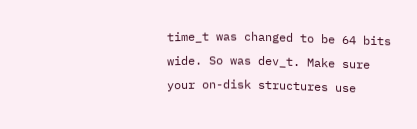time_t was changed to be 64 bits wide. So was dev_t. Make sure your on-disk structures use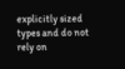explicitly sized types and do not rely on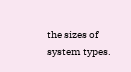the sizes of system types.